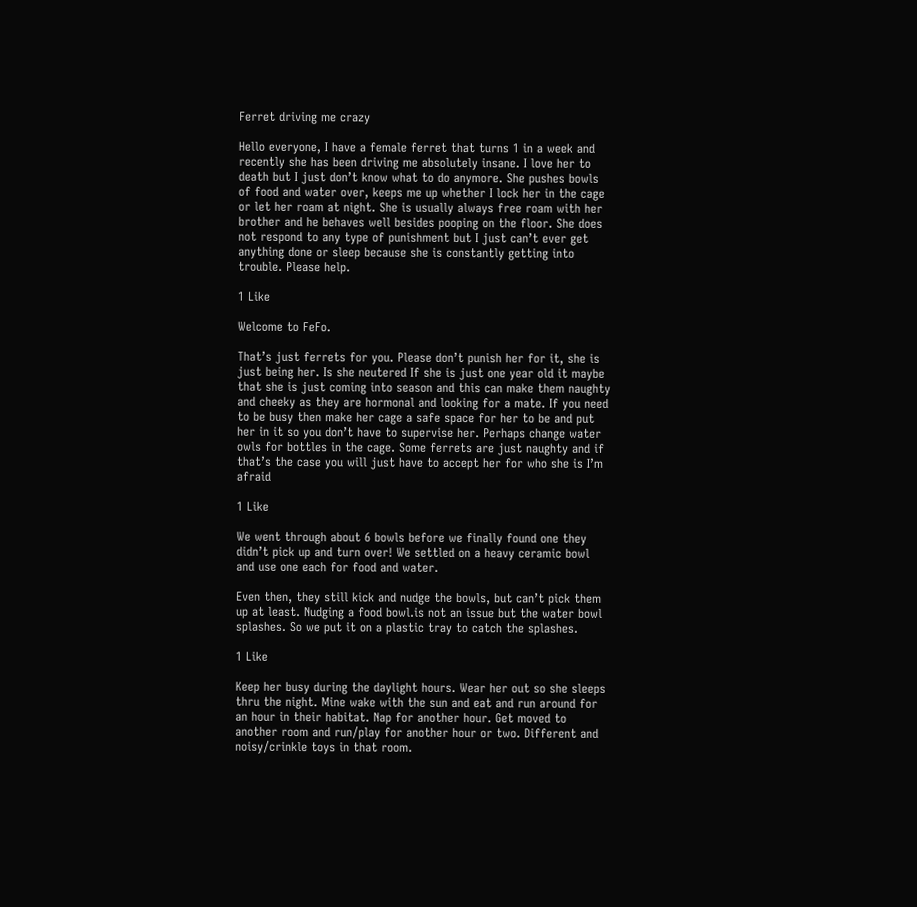Ferret driving me crazy

Hello everyone, I have a female ferret that turns 1 in a week and recently she has been driving me absolutely insane. I love her to death but I just don’t know what to do anymore. She pushes bowls of food and water over, keeps me up whether I lock her in the cage or let her roam at night. She is usually always free roam with her brother and he behaves well besides pooping on the floor. She does not respond to any type of punishment but I just can’t ever get anything done or sleep because she is constantly getting into trouble. Please help.

1 Like

Welcome to FeFo.

That’s just ferrets for you. Please don’t punish her for it, she is just being her. Is she neutered If she is just one year old it maybe that she is just coming into season and this can make them naughty and cheeky as they are hormonal and looking for a mate. If you need to be busy then make her cage a safe space for her to be and put her in it so you don’t have to supervise her. Perhaps change water owls for bottles in the cage. Some ferrets are just naughty and if that’s the case you will just have to accept her for who she is I’m afraid

1 Like

We went through about 6 bowls before we finally found one they didn’t pick up and turn over! We settled on a heavy ceramic bowl and use one each for food and water.

Even then, they still kick and nudge the bowls, but can’t pick them up at least. Nudging a food bowl.is not an issue but the water bowl splashes. So we put it on a plastic tray to catch the splashes.

1 Like

Keep her busy during the daylight hours. Wear her out so she sleeps thru the night. Mine wake with the sun and eat and run around for an hour in their habitat. Nap for another hour. Get moved to another room and run/play for another hour or two. Different and noisy/crinkle toys in that room.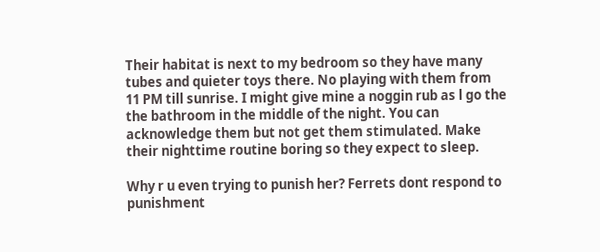Their habitat is next to my bedroom so they have many tubes and quieter toys there. No playing with them from 11 PM till sunrise. I might give mine a noggin rub as l go the the bathroom in the middle of the night. You can acknowledge them but not get them stimulated. Make their nighttime routine boring so they expect to sleep.

Why r u even trying to punish her? Ferrets dont respond to punishment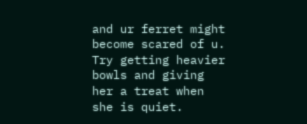and ur ferret might become scared of u. Try getting heavier bowls and giving her a treat when she is quiet.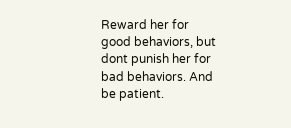Reward her for good behaviors, but dont punish her for bad behaviors. And be patient.